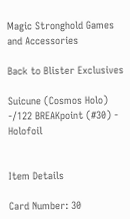Magic Stronghold Games and Accessories

Back to Blister Exclusives

Suicune (Cosmos Holo) -/122 BREAKpoint (#30) - Holofoil


Item Details

Card Number: 30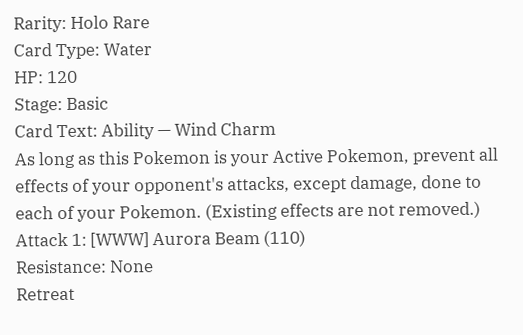Rarity: Holo Rare
Card Type: Water
HP: 120
Stage: Basic
Card Text: Ability — Wind Charm
As long as this Pokemon is your Active Pokemon, prevent all effects of your opponent's attacks, except damage, done to each of your Pokemon. (Existing effects are not removed.)
Attack 1: [WWW] Aurora Beam (110)
Resistance: None
Retreat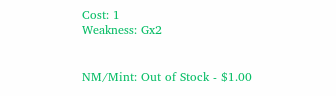Cost: 1
Weakness: Gx2


NM/Mint: Out of Stock - $1.00